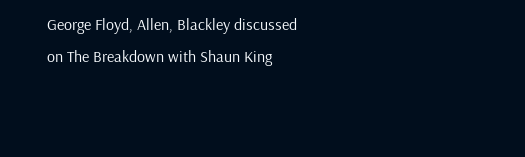George Floyd, Allen, Blackley discussed on The Breakdown with Shaun King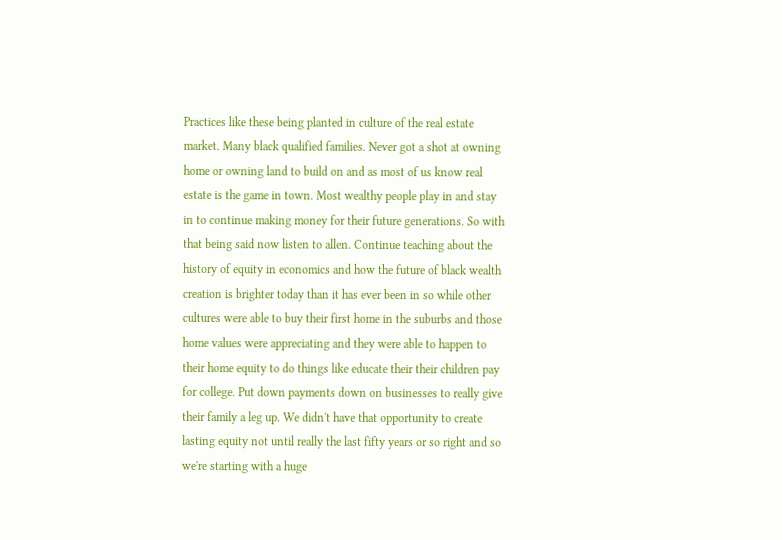Practices like these being planted in culture of the real estate market. Many black qualified families. Never got a shot at owning home or owning land to build on and as most of us know real estate is the game in town. Most wealthy people play in and stay in to continue making money for their future generations. So with that being said now listen to allen. Continue teaching about the history of equity in economics and how the future of black wealth creation is brighter today than it has ever been in so while other cultures were able to buy their first home in the suburbs and those home values were appreciating and they were able to happen to their home equity to do things like educate their their children pay for college. Put down payments down on businesses to really give their family a leg up. We didn't have that opportunity to create lasting equity not until really the last fifty years or so right and so we're starting with a huge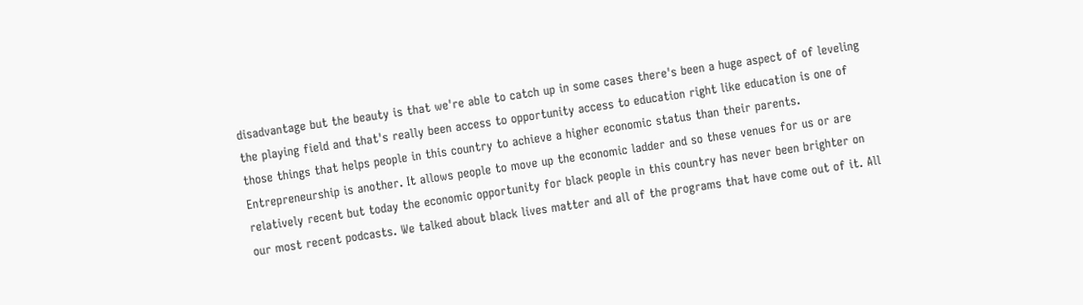disadvantage but the beauty is that we're able to catch up in some cases there's been a huge aspect of of leveling the playing field and that's really been access to opportunity access to education right like education is one of those things that helps people in this country to achieve a higher economic status than their parents. Entrepreneurship is another. It allows people to move up the economic ladder and so these venues for us or are relatively recent but today the economic opportunity for black people in this country has never been brighter on our most recent podcasts. We talked about black lives matter and all of the programs that have come out of it. All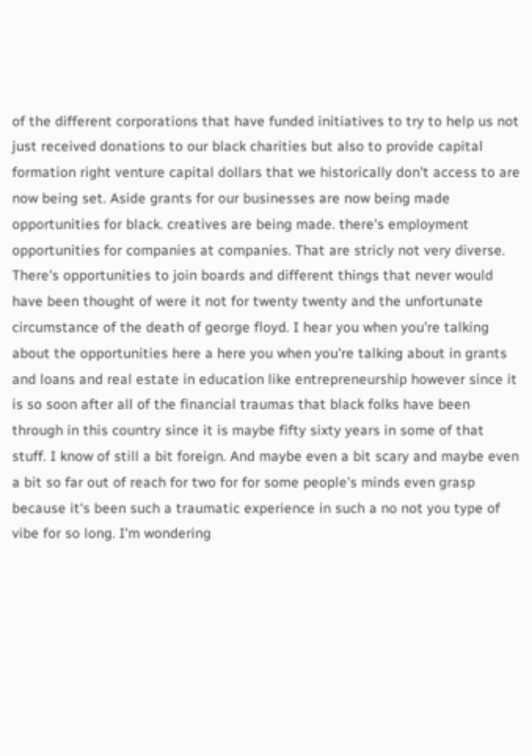of the different corporations that have funded initiatives to try to help us not just received donations to our black charities but also to provide capital formation right venture capital dollars that we historically don't access to are now being set. Aside grants for our businesses are now being made opportunities for black. creatives are being made. there's employment opportunities for companies at companies. That are stricly not very diverse. There's opportunities to join boards and different things that never would have been thought of were it not for twenty twenty and the unfortunate circumstance of the death of george floyd. I hear you when you're talking about the opportunities here a here you when you're talking about in grants and loans and real estate in education like entrepreneurship however since it is so soon after all of the financial traumas that black folks have been through in this country since it is maybe fifty sixty years in some of that stuff. I know of still a bit foreign. And maybe even a bit scary and maybe even a bit so far out of reach for two for for some people's minds even grasp because it's been such a traumatic experience in such a no not you type of vibe for so long. I'm wondering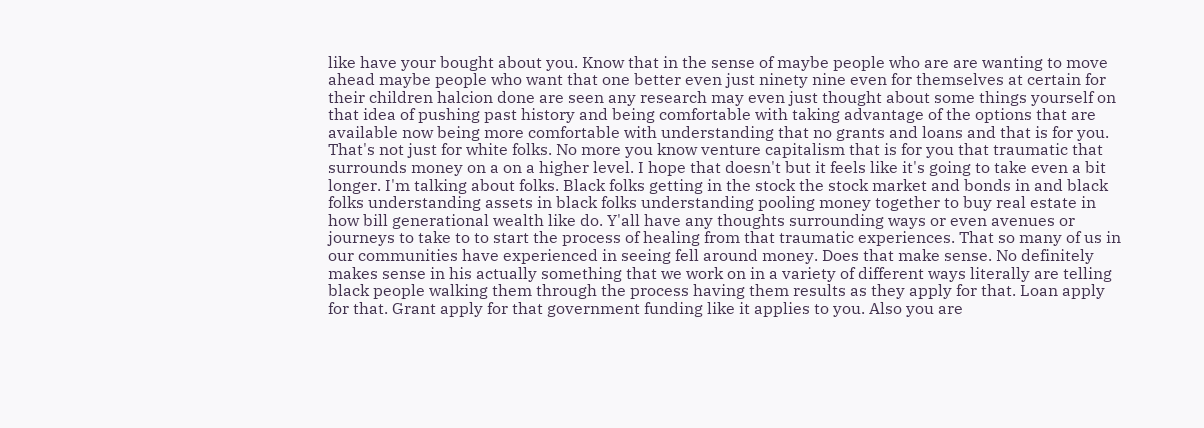like have your bought about you. Know that in the sense of maybe people who are are wanting to move ahead maybe people who want that one better even just ninety nine even for themselves at certain for their children halcion done are seen any research may even just thought about some things yourself on that idea of pushing past history and being comfortable with taking advantage of the options that are available now being more comfortable with understanding that no grants and loans and that is for you. That's not just for white folks. No more you know venture capitalism that is for you that traumatic that surrounds money on a on a higher level. I hope that doesn't but it feels like it's going to take even a bit longer. I'm talking about folks. Black folks getting in the stock the stock market and bonds in and black folks understanding assets in black folks understanding pooling money together to buy real estate in how bill generational wealth like do. Y'all have any thoughts surrounding ways or even avenues or journeys to take to to start the process of healing from that traumatic experiences. That so many of us in our communities have experienced in seeing fell around money. Does that make sense. No definitely makes sense in his actually something that we work on in a variety of different ways literally are telling black people walking them through the process having them results as they apply for that. Loan apply for that. Grant apply for that government funding like it applies to you. Also you are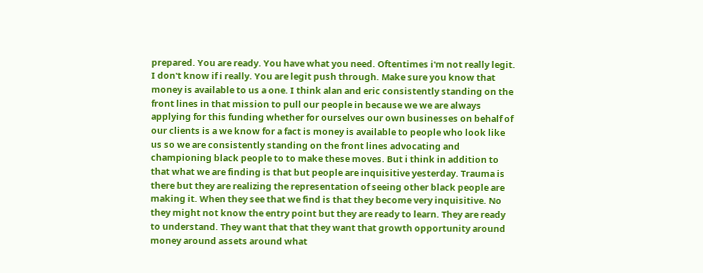prepared. You are ready. You have what you need. Oftentimes i'm not really legit. I don't know if i really. You are legit push through. Make sure you know that money is available to us a one. I think alan and eric consistently standing on the front lines in that mission to pull our people in because we we are always applying for this funding whether for ourselves our own businesses on behalf of our clients is a we know for a fact is money is available to people who look like us so we are consistently standing on the front lines advocating and championing black people to to make these moves. But i think in addition to that what we are finding is that but people are inquisitive yesterday. Trauma is there but they are realizing the representation of seeing other black people are making it. When they see that we find is that they become very inquisitive. No they might not know the entry point but they are ready to learn. They are ready to understand. They want that that they want that growth opportunity around money around assets around what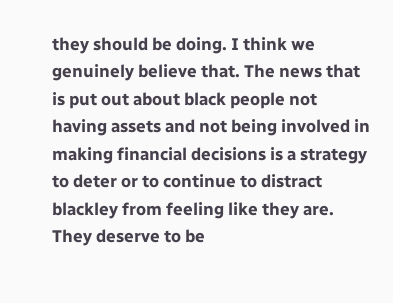they should be doing. I think we genuinely believe that. The news that is put out about black people not having assets and not being involved in making financial decisions is a strategy to deter or to continue to distract blackley from feeling like they are. They deserve to be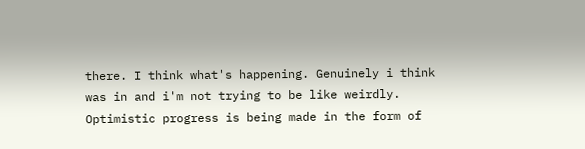there. I think what's happening. Genuinely i think was in and i'm not trying to be like weirdly. Optimistic progress is being made in the form of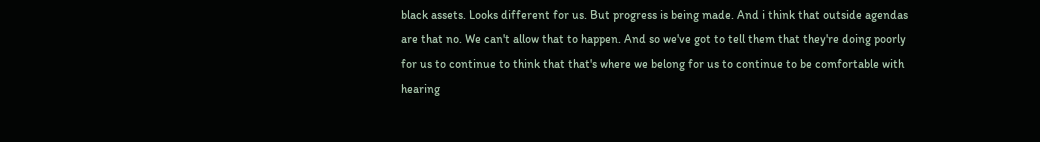black assets. Looks different for us. But progress is being made. And i think that outside agendas are that no. We can't allow that to happen. And so we've got to tell them that they're doing poorly for us to continue to think that that's where we belong for us to continue to be comfortable with hearing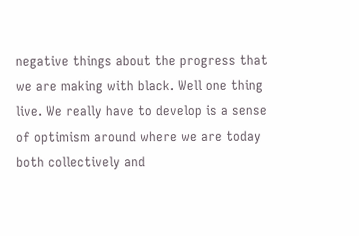negative things about the progress that we are making with black. Well one thing live. We really have to develop is a sense of optimism around where we are today both collectively and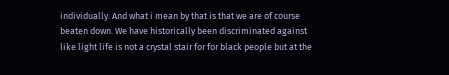individually. And what i mean by that is that we are of course beaten down. We have historically been discriminated against like light life is not a crystal stair for for black people but at the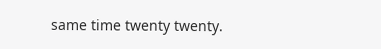same time twenty twenty.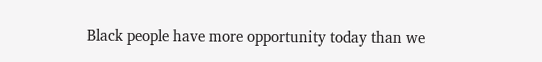Black people have more opportunity today than we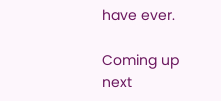have ever.

Coming up next